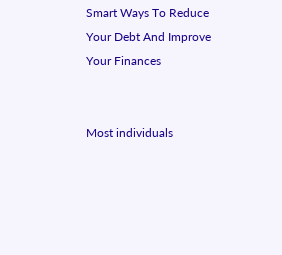Smart Ways To Reduce Your Debt And Improve Your Finances


Most individuals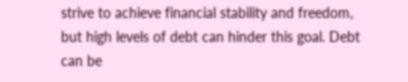strive to achieve financial stability and freedom, but high levels of debt can hinder this goal. Debt can be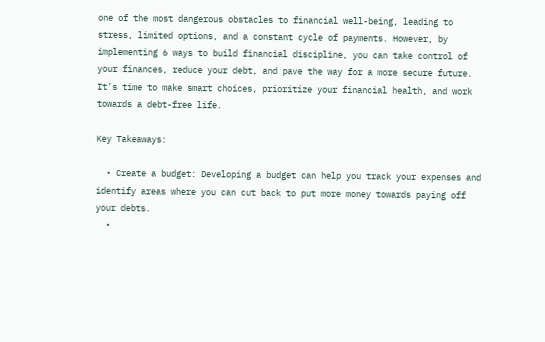one of the most dangerous obstacles to financial well-being, leading to stress, limited options, and a constant cycle of payments. However, by implementing 6 ways to build financial discipline, you can take control of your finances, reduce your debt, and pave the way for a more secure future. It’s time to make smart choices, prioritize your financial health, and work towards a debt-free life.

Key Takeaways:

  • Create a budget: Developing a budget can help you track your expenses and identify areas where you can cut back to put more money towards paying off your debts.
  •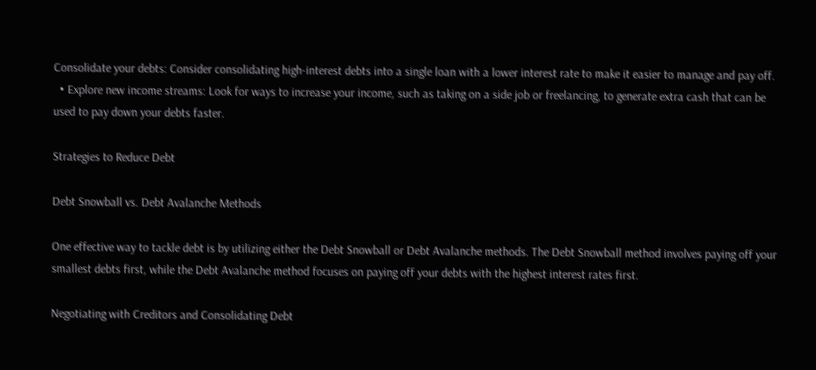Consolidate your debts: Consider consolidating high-interest debts into a single loan with a lower interest rate to make it easier to manage and pay off.
  • Explore new income streams: Look for ways to increase your income, such as taking on a side job or freelancing, to generate extra cash that can be used to pay down your debts faster.

Strategies to Reduce Debt

Debt Snowball vs. Debt Avalanche Methods

One effective way to tackle debt is by utilizing either the Debt Snowball or Debt Avalanche methods. The Debt Snowball method involves paying off your smallest debts first, while the Debt Avalanche method focuses on paying off your debts with the highest interest rates first.

Negotiating with Creditors and Consolidating Debt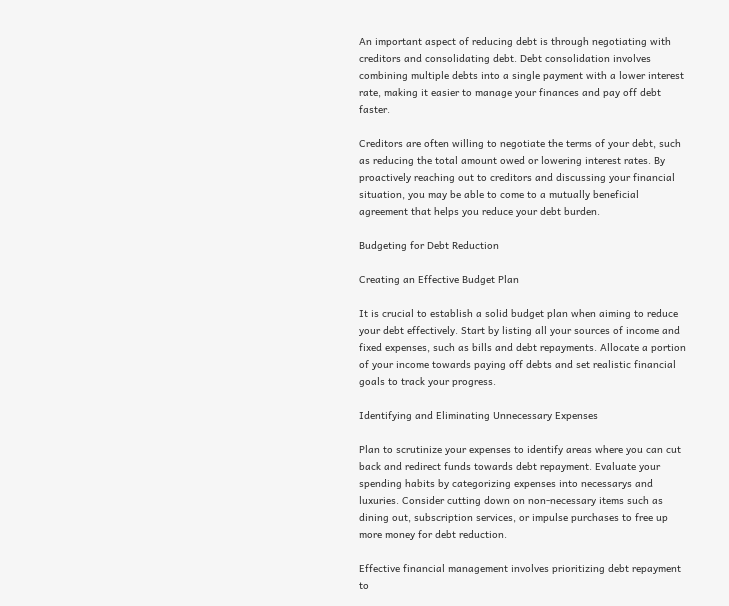An important aspect of reducing debt is through negotiating with creditors and consolidating debt. Debt consolidation involves combining multiple debts into a single payment with a lower interest rate, making it easier to manage your finances and pay off debt faster.

Creditors are often willing to negotiate the terms of your debt, such as reducing the total amount owed or lowering interest rates. By proactively reaching out to creditors and discussing your financial situation, you may be able to come to a mutually beneficial agreement that helps you reduce your debt burden.

Budgeting for Debt Reduction

Creating an Effective Budget Plan

It is crucial to establish a solid budget plan when aiming to reduce your debt effectively. Start by listing all your sources of income and fixed expenses, such as bills and debt repayments. Allocate a portion of your income towards paying off debts and set realistic financial goals to track your progress.

Identifying and Eliminating Unnecessary Expenses

Plan to scrutinize your expenses to identify areas where you can cut back and redirect funds towards debt repayment. Evaluate your spending habits by categorizing expenses into necessarys and luxuries. Consider cutting down on non-necessary items such as dining out, subscription services, or impulse purchases to free up more money for debt reduction.

Effective financial management involves prioritizing debt repayment to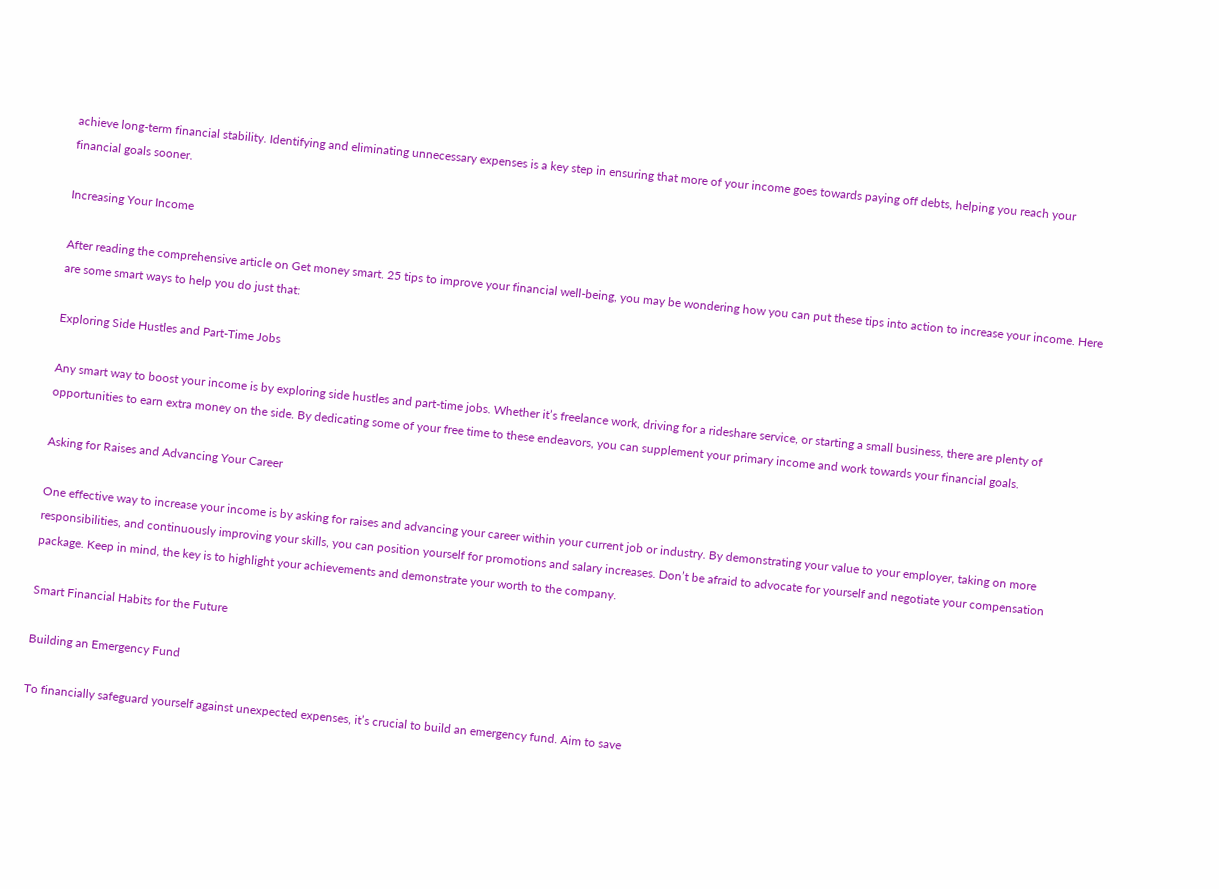achieve long-term financial stability. Identifying and eliminating unnecessary expenses is a key step in ensuring that more of your income goes towards paying off debts, helping you reach your financial goals sooner.

Increasing Your Income

After reading the comprehensive article on Get money smart. 25 tips to improve your financial well-being, you may be wondering how you can put these tips into action to increase your income. Here are some smart ways to help you do just that:

Exploring Side Hustles and Part-Time Jobs

Any smart way to boost your income is by exploring side hustles and part-time jobs. Whether it’s freelance work, driving for a rideshare service, or starting a small business, there are plenty of opportunities to earn extra money on the side. By dedicating some of your free time to these endeavors, you can supplement your primary income and work towards your financial goals.

Asking for Raises and Advancing Your Career

One effective way to increase your income is by asking for raises and advancing your career within your current job or industry. By demonstrating your value to your employer, taking on more responsibilities, and continuously improving your skills, you can position yourself for promotions and salary increases. Don’t be afraid to advocate for yourself and negotiate your compensation package. Keep in mind, the key is to highlight your achievements and demonstrate your worth to the company.

Smart Financial Habits for the Future

Building an Emergency Fund

To financially safeguard yourself against unexpected expenses, it’s crucial to build an emergency fund. Aim to save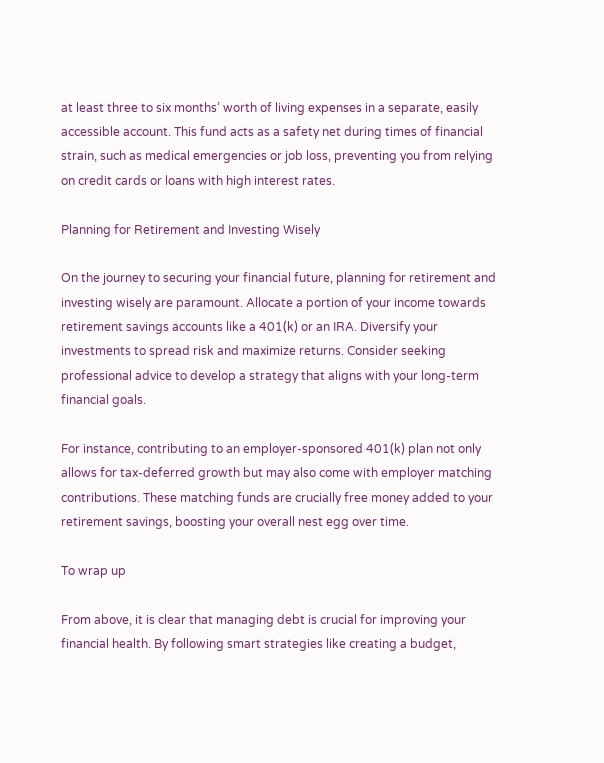at least three to six months’ worth of living expenses in a separate, easily accessible account. This fund acts as a safety net during times of financial strain, such as medical emergencies or job loss, preventing you from relying on credit cards or loans with high interest rates.

Planning for Retirement and Investing Wisely

On the journey to securing your financial future, planning for retirement and investing wisely are paramount. Allocate a portion of your income towards retirement savings accounts like a 401(k) or an IRA. Diversify your investments to spread risk and maximize returns. Consider seeking professional advice to develop a strategy that aligns with your long-term financial goals.

For instance, contributing to an employer-sponsored 401(k) plan not only allows for tax-deferred growth but may also come with employer matching contributions. These matching funds are crucially free money added to your retirement savings, boosting your overall nest egg over time.

To wrap up

From above, it is clear that managing debt is crucial for improving your financial health. By following smart strategies like creating a budget,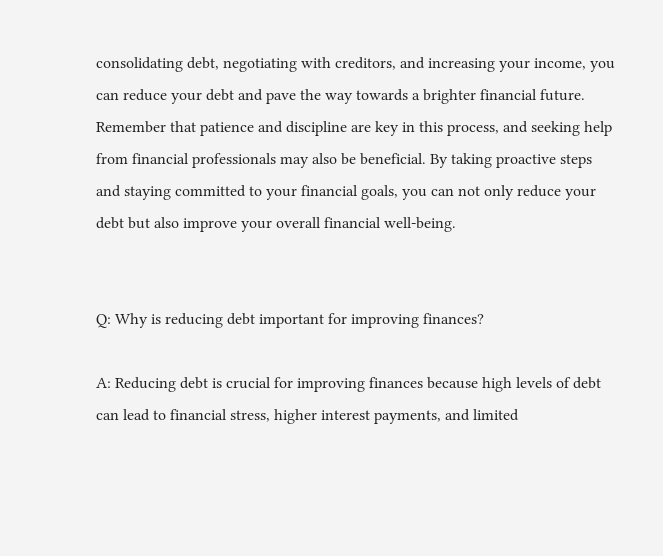consolidating debt, negotiating with creditors, and increasing your income, you can reduce your debt and pave the way towards a brighter financial future. Remember that patience and discipline are key in this process, and seeking help from financial professionals may also be beneficial. By taking proactive steps and staying committed to your financial goals, you can not only reduce your debt but also improve your overall financial well-being.


Q: Why is reducing debt important for improving finances?

A: Reducing debt is crucial for improving finances because high levels of debt can lead to financial stress, higher interest payments, and limited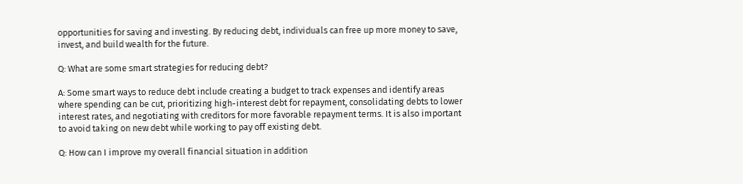opportunities for saving and investing. By reducing debt, individuals can free up more money to save, invest, and build wealth for the future.

Q: What are some smart strategies for reducing debt?

A: Some smart ways to reduce debt include creating a budget to track expenses and identify areas where spending can be cut, prioritizing high-interest debt for repayment, consolidating debts to lower interest rates, and negotiating with creditors for more favorable repayment terms. It is also important to avoid taking on new debt while working to pay off existing debt.

Q: How can I improve my overall financial situation in addition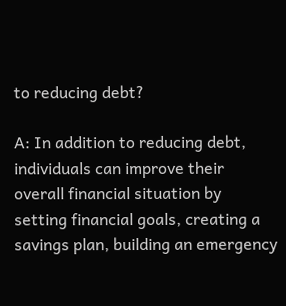to reducing debt?

A: In addition to reducing debt, individuals can improve their overall financial situation by setting financial goals, creating a savings plan, building an emergency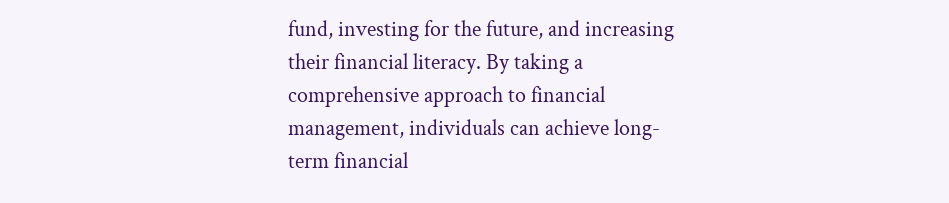fund, investing for the future, and increasing their financial literacy. By taking a comprehensive approach to financial management, individuals can achieve long-term financial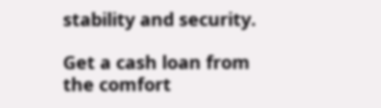stability and security.

Get a cash loan from the comfort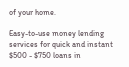of your home.

Easy-to-use money lending services for quick and instant $500 - $750 loans in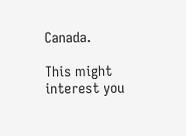Canada.

This might interest you